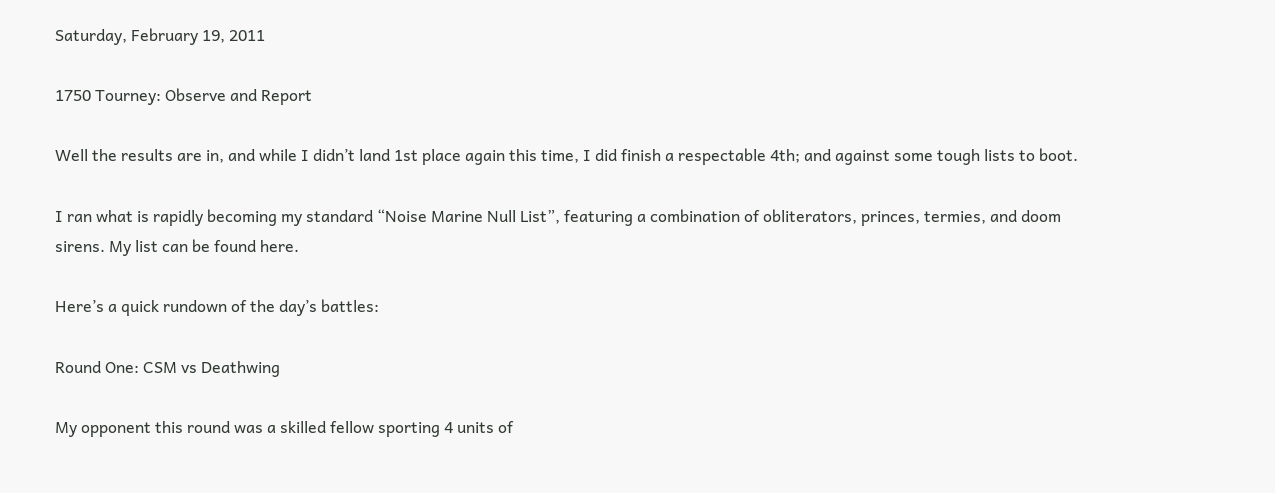Saturday, February 19, 2011

1750 Tourney: Observe and Report

Well the results are in, and while I didn’t land 1st place again this time, I did finish a respectable 4th; and against some tough lists to boot.

I ran what is rapidly becoming my standard “Noise Marine Null List”, featuring a combination of obliterators, princes, termies, and doom sirens. My list can be found here.

Here’s a quick rundown of the day’s battles:

Round One: CSM vs Deathwing

My opponent this round was a skilled fellow sporting 4 units of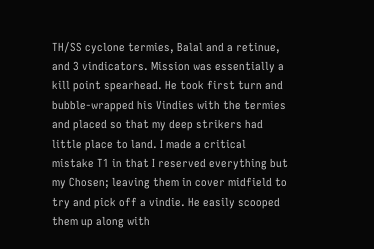TH/SS cyclone termies, Balal and a retinue, and 3 vindicators. Mission was essentially a kill point spearhead. He took first turn and bubble-wrapped his Vindies with the termies and placed so that my deep strikers had little place to land. I made a critical mistake T1 in that I reserved everything but my Chosen; leaving them in cover midfield to try and pick off a vindie. He easily scooped them up along with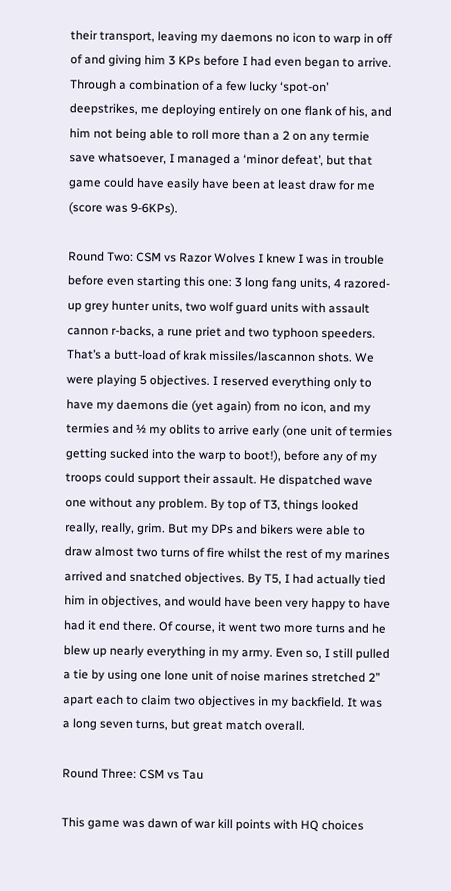their transport, leaving my daemons no icon to warp in off of and giving him 3 KPs before I had even began to arrive. Through a combination of a few lucky ‘spot-on’ deepstrikes, me deploying entirely on one flank of his, and him not being able to roll more than a 2 on any termie save whatsoever, I managed a ‘minor defeat’, but that game could have easily have been at least draw for me (score was 9-6KPs).

Round Two: CSM vs Razor Wolves I knew I was in trouble before even starting this one: 3 long fang units, 4 razored-up grey hunter units, two wolf guard units with assault cannon r-backs, a rune priet and two typhoon speeders. That’s a butt-load of krak missiles/lascannon shots. We were playing 5 objectives. I reserved everything only to have my daemons die (yet again) from no icon, and my termies and ½ my oblits to arrive early (one unit of termies getting sucked into the warp to boot!), before any of my troops could support their assault. He dispatched wave one without any problem. By top of T3, things looked really, really, grim. But my DPs and bikers were able to draw almost two turns of fire whilst the rest of my marines arrived and snatched objectives. By T5, I had actually tied him in objectives, and would have been very happy to have had it end there. Of course, it went two more turns and he blew up nearly everything in my army. Even so, I still pulled a tie by using one lone unit of noise marines stretched 2” apart each to claim two objectives in my backfield. It was a long seven turns, but great match overall.

Round Three: CSM vs Tau

This game was dawn of war kill points with HQ choices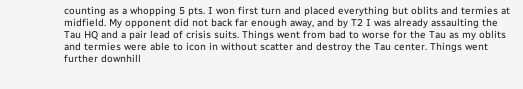counting as a whopping 5 pts. I won first turn and placed everything but oblits and termies at midfield. My opponent did not back far enough away, and by T2 I was already assaulting the Tau HQ and a pair lead of crisis suits. Things went from bad to worse for the Tau as my oblits and termies were able to icon in without scatter and destroy the Tau center. Things went further downhill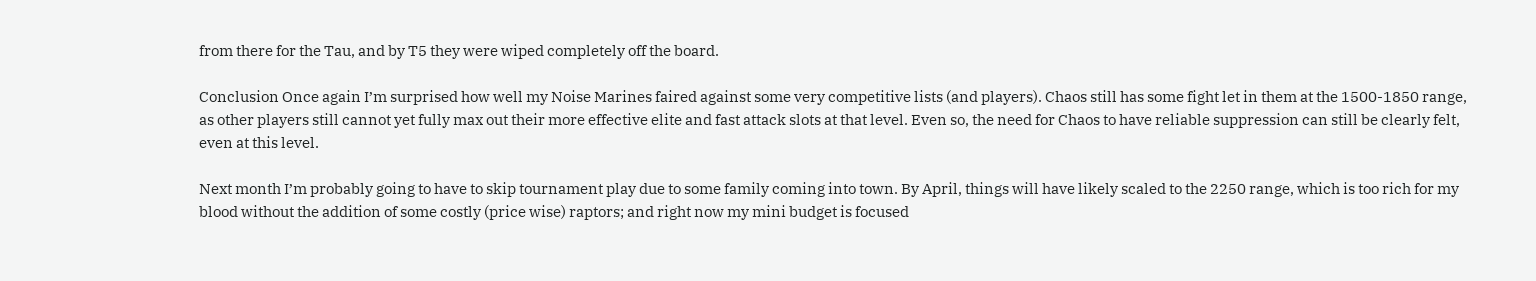from there for the Tau, and by T5 they were wiped completely off the board.

Conclusion Once again I’m surprised how well my Noise Marines faired against some very competitive lists (and players). Chaos still has some fight let in them at the 1500-1850 range, as other players still cannot yet fully max out their more effective elite and fast attack slots at that level. Even so, the need for Chaos to have reliable suppression can still be clearly felt, even at this level.

Next month I’m probably going to have to skip tournament play due to some family coming into town. By April, things will have likely scaled to the 2250 range, which is too rich for my blood without the addition of some costly (price wise) raptors; and right now my mini budget is focused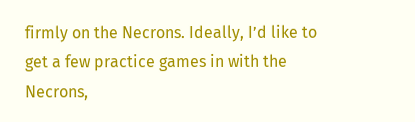firmly on the Necrons. Ideally, I’d like to get a few practice games in with the Necrons,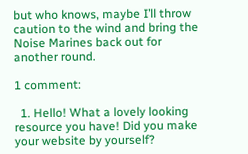but who knows, maybe I’ll throw caution to the wind and bring the Noise Marines back out for another round.

1 comment:

  1. Hello! What a lovely looking resource you have! Did you make your website by yourself?